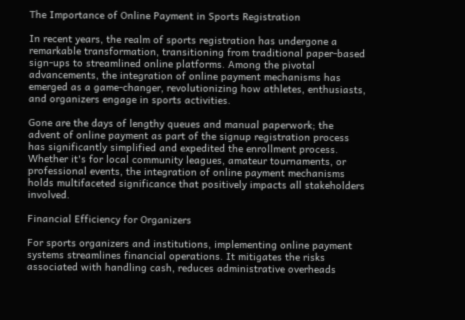The Importance of Online Payment in Sports Registration

In recent years, the realm of sports registration has undergone a remarkable transformation, transitioning from traditional paper-based sign-ups to streamlined online platforms. Among the pivotal advancements, the integration of online payment mechanisms has emerged as a game-changer, revolutionizing how athletes, enthusiasts, and organizers engage in sports activities.

Gone are the days of lengthy queues and manual paperwork; the advent of online payment as part of the signup registration process has significantly simplified and expedited the enrollment process. Whether it's for local community leagues, amateur tournaments, or professional events, the integration of online payment mechanisms holds multifaceted significance that positively impacts all stakeholders involved.

Financial Efficiency for Organizers

For sports organizers and institutions, implementing online payment systems streamlines financial operations. It mitigates the risks associated with handling cash, reduces administrative overheads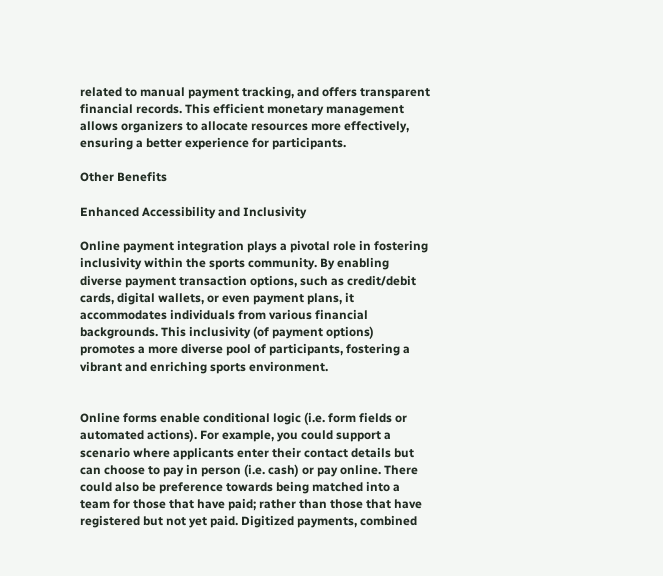related to manual payment tracking, and offers transparent financial records. This efficient monetary management allows organizers to allocate resources more effectively, ensuring a better experience for participants.

Other Benefits

Enhanced Accessibility and Inclusivity

Online payment integration plays a pivotal role in fostering inclusivity within the sports community. By enabling diverse payment transaction options, such as credit/debit cards, digital wallets, or even payment plans, it accommodates individuals from various financial backgrounds. This inclusivity (of payment options) promotes a more diverse pool of participants, fostering a vibrant and enriching sports environment.


Online forms enable conditional logic (i.e. form fields or automated actions). For example, you could support a scenario where applicants enter their contact details but can choose to pay in person (i.e. cash) or pay online. There could also be preference towards being matched into a team for those that have paid; rather than those that have registered but not yet paid. Digitized payments, combined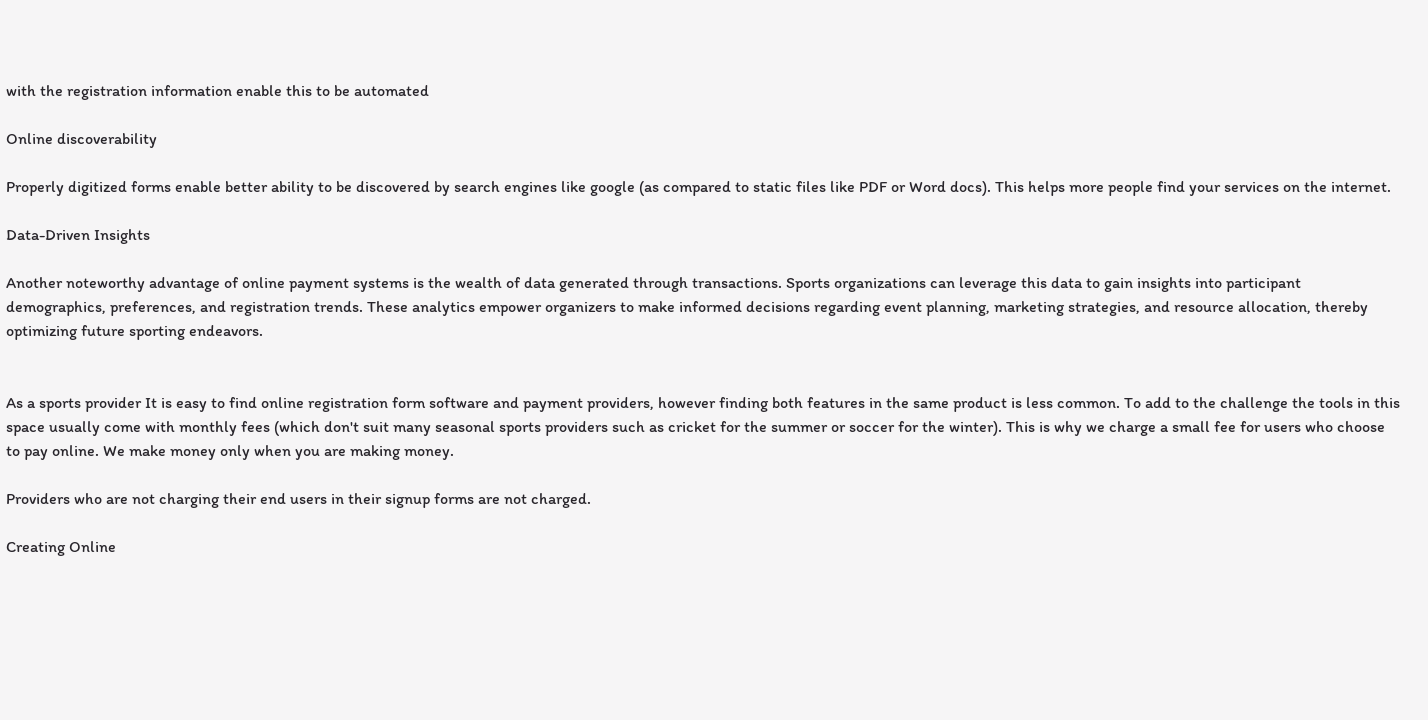with the registration information enable this to be automated

Online discoverability

Properly digitized forms enable better ability to be discovered by search engines like google (as compared to static files like PDF or Word docs). This helps more people find your services on the internet.

Data-Driven Insights

Another noteworthy advantage of online payment systems is the wealth of data generated through transactions. Sports organizations can leverage this data to gain insights into participant demographics, preferences, and registration trends. These analytics empower organizers to make informed decisions regarding event planning, marketing strategies, and resource allocation, thereby optimizing future sporting endeavors.


As a sports provider It is easy to find online registration form software and payment providers, however finding both features in the same product is less common. To add to the challenge the tools in this space usually come with monthly fees (which don't suit many seasonal sports providers such as cricket for the summer or soccer for the winter). This is why we charge a small fee for users who choose to pay online. We make money only when you are making money.

Providers who are not charging their end users in their signup forms are not charged.

Creating Online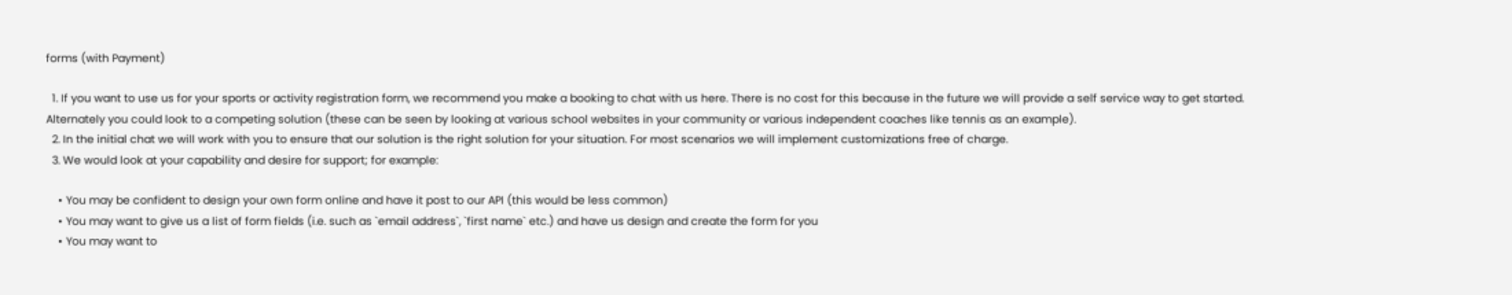forms (with Payment)

  1. If you want to use us for your sports or activity registration form, we recommend you make a booking to chat with us here. There is no cost for this because in the future we will provide a self service way to get started. Alternately you could look to a competing solution (these can be seen by looking at various school websites in your community or various independent coaches like tennis as an example).
  2. In the initial chat we will work with you to ensure that our solution is the right solution for your situation. For most scenarios we will implement customizations free of charge.
  3. We would look at your capability and desire for support; for example:

    • You may be confident to design your own form online and have it post to our API (this would be less common)
    • You may want to give us a list of form fields (i.e. such as `email address`, `first name` etc.) and have us design and create the form for you
    • You may want to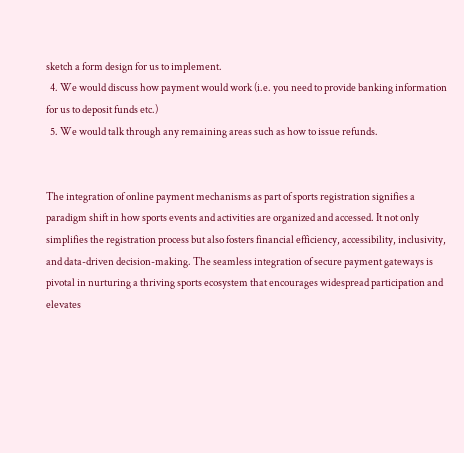sketch a form design for us to implement.
  4. We would discuss how payment would work (i.e. you need to provide banking information for us to deposit funds etc.)
  5. We would talk through any remaining areas such as how to issue refunds.


The integration of online payment mechanisms as part of sports registration signifies a paradigm shift in how sports events and activities are organized and accessed. It not only simplifies the registration process but also fosters financial efficiency, accessibility, inclusivity, and data-driven decision-making. The seamless integration of secure payment gateways is pivotal in nurturing a thriving sports ecosystem that encourages widespread participation and elevates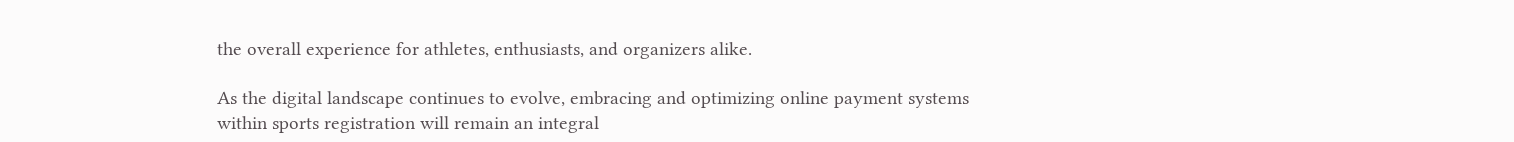the overall experience for athletes, enthusiasts, and organizers alike.

As the digital landscape continues to evolve, embracing and optimizing online payment systems within sports registration will remain an integral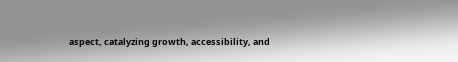aspect, catalyzing growth, accessibility, and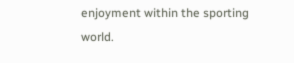enjoyment within the sporting world.